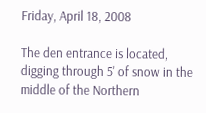Friday, April 18, 2008

The den entrance is located, digging through 5' of snow in the middle of the Northern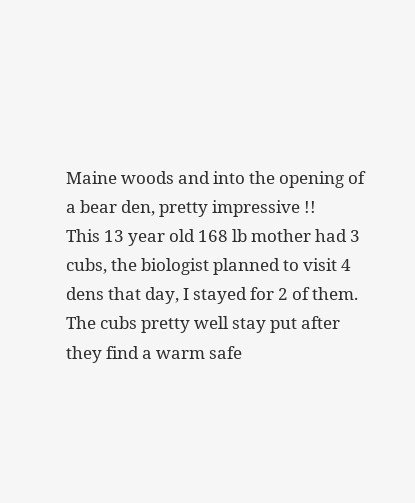Maine woods and into the opening of a bear den, pretty impressive !!
This 13 year old 168 lb mother had 3 cubs, the biologist planned to visit 4 dens that day, I stayed for 2 of them.
The cubs pretty well stay put after they find a warm safe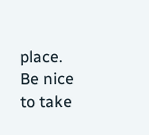place.
Be nice to take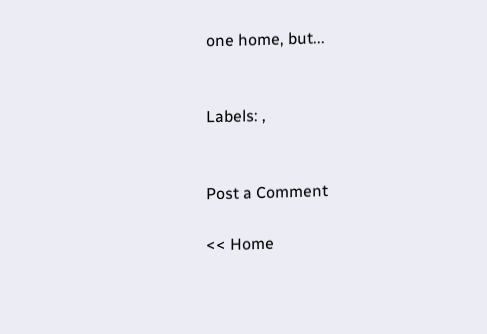one home, but...


Labels: ,


Post a Comment

<< Home